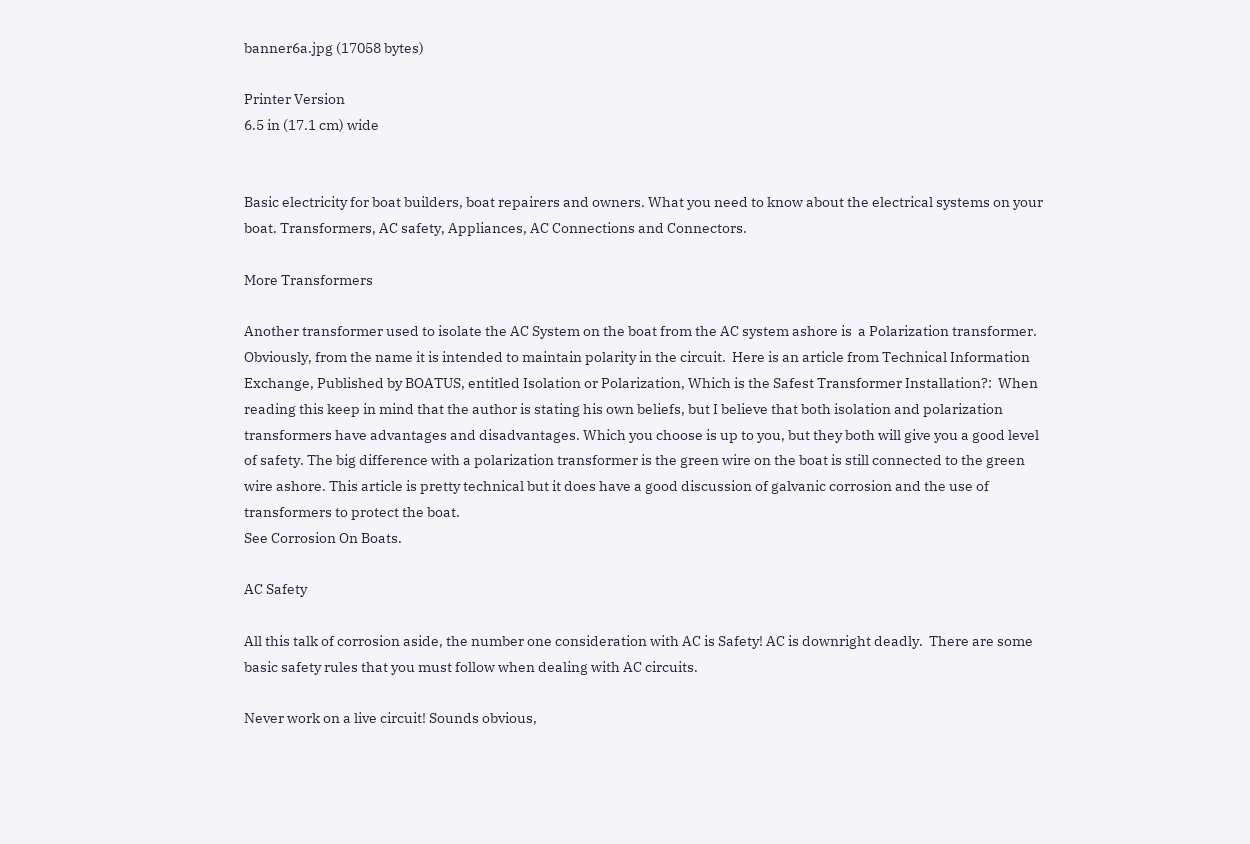banner6a.jpg (17058 bytes)

Printer Version
6.5 in (17.1 cm) wide


Basic electricity for boat builders, boat repairers and owners. What you need to know about the electrical systems on your boat. Transformers, AC safety, Appliances, AC Connections and Connectors.

More Transformers

Another transformer used to isolate the AC System on the boat from the AC system ashore is  a Polarization transformer. Obviously, from the name it is intended to maintain polarity in the circuit.  Here is an article from Technical Information Exchange, Published by BOATUS, entitled Isolation or Polarization, Which is the Safest Transformer Installation?:  When reading this keep in mind that the author is stating his own beliefs, but I believe that both isolation and polarization transformers have advantages and disadvantages. Which you choose is up to you, but they both will give you a good level of safety. The big difference with a polarization transformer is the green wire on the boat is still connected to the green wire ashore. This article is pretty technical but it does have a good discussion of galvanic corrosion and the use of transformers to protect the boat.
See Corrosion On Boats.

AC Safety

All this talk of corrosion aside, the number one consideration with AC is Safety! AC is downright deadly.  There are some basic safety rules that you must follow when dealing with AC circuits.

Never work on a live circuit! Sounds obvious,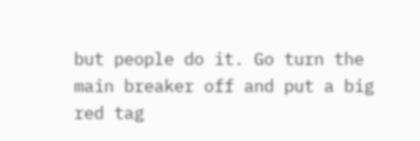but people do it. Go turn the main breaker off and put a big red tag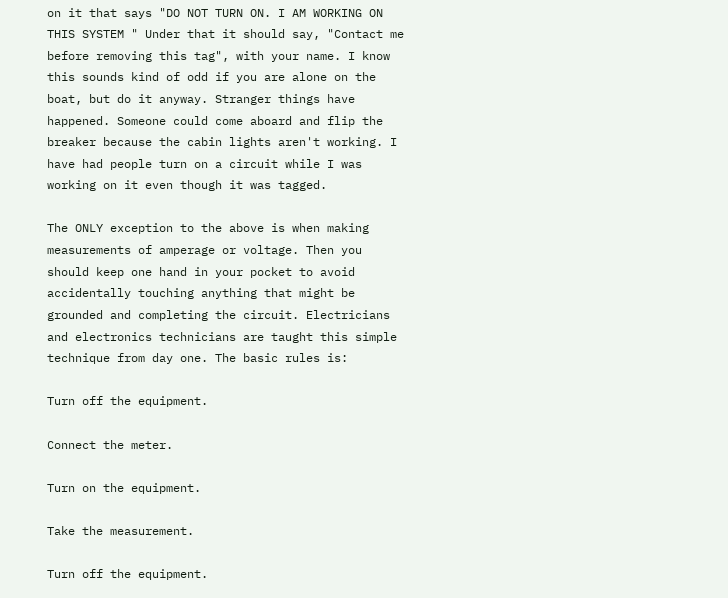on it that says "DO NOT TURN ON. I AM WORKING ON THIS SYSTEM " Under that it should say, "Contact me before removing this tag", with your name. I know this sounds kind of odd if you are alone on the boat, but do it anyway. Stranger things have happened. Someone could come aboard and flip the breaker because the cabin lights aren't working. I have had people turn on a circuit while I was working on it even though it was tagged.

The ONLY exception to the above is when making measurements of amperage or voltage. Then you should keep one hand in your pocket to avoid accidentally touching anything that might be grounded and completing the circuit. Electricians and electronics technicians are taught this simple technique from day one. The basic rules is:

Turn off the equipment.

Connect the meter.

Turn on the equipment.

Take the measurement.

Turn off the equipment.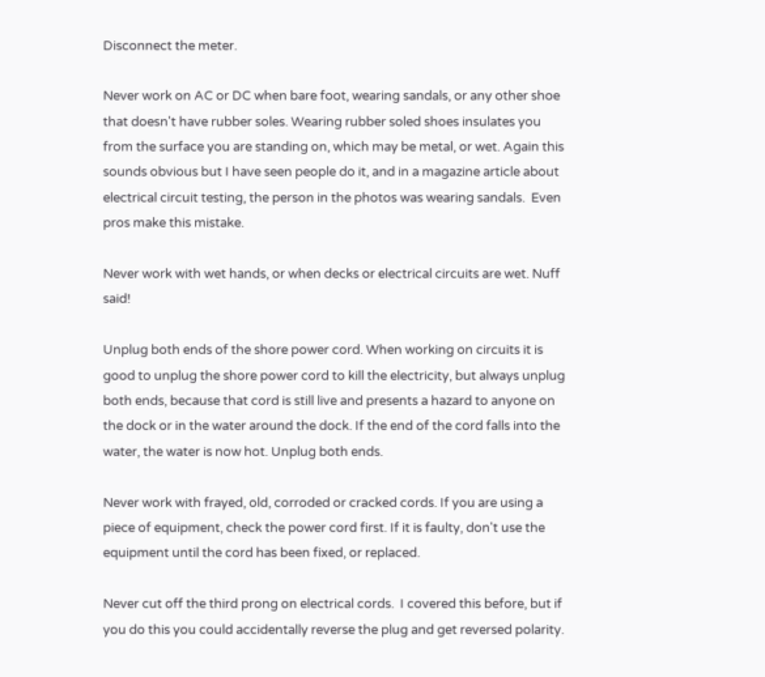Disconnect the meter.

Never work on AC or DC when bare foot, wearing sandals, or any other shoe that doesn't have rubber soles. Wearing rubber soled shoes insulates you from the surface you are standing on, which may be metal, or wet. Again this sounds obvious but I have seen people do it, and in a magazine article about electrical circuit testing, the person in the photos was wearing sandals.  Even pros make this mistake.

Never work with wet hands, or when decks or electrical circuits are wet. Nuff said!

Unplug both ends of the shore power cord. When working on circuits it is good to unplug the shore power cord to kill the electricity, but always unplug both ends, because that cord is still live and presents a hazard to anyone on the dock or in the water around the dock. If the end of the cord falls into the water, the water is now hot. Unplug both ends.

Never work with frayed, old, corroded or cracked cords. If you are using a piece of equipment, check the power cord first. If it is faulty, don't use the equipment until the cord has been fixed, or replaced.

Never cut off the third prong on electrical cords.  I covered this before, but if you do this you could accidentally reverse the plug and get reversed polarity.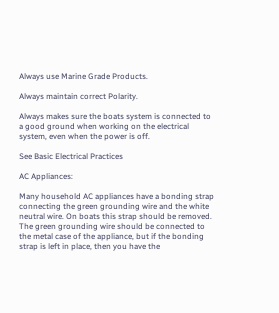Always use Marine Grade Products.

Always maintain correct Polarity.

Always makes sure the boats system is connected to a good ground when working on the electrical system, even when the power is off.

See Basic Electrical Practices

AC Appliances:

Many household AC appliances have a bonding strap connecting the green grounding wire and the white neutral wire. On boats this strap should be removed.  The green grounding wire should be connected to the metal case of the appliance, but if the bonding strap is left in place, then you have the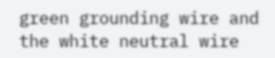green grounding wire and the white neutral wire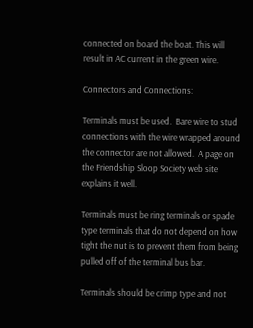connected on board the boat. This will result in AC current in the green wire.

Connectors and Connections:

Terminals must be used.  Bare wire to stud connections with the wire wrapped around the connector are not allowed.  A page on the Friendship Sloop Society web site explains it well.

Terminals must be ring terminals or spade type terminals that do not depend on how tight the nut is to prevent them from being pulled off of the terminal bus bar.

Terminals should be crimp type and not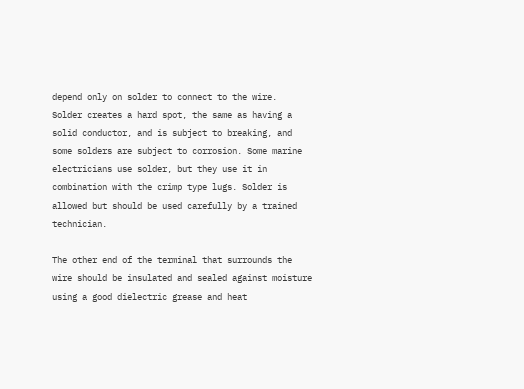depend only on solder to connect to the wire.  Solder creates a hard spot, the same as having a solid conductor, and is subject to breaking, and some solders are subject to corrosion. Some marine electricians use solder, but they use it in combination with the crimp type lugs. Solder is allowed but should be used carefully by a trained technician.

The other end of the terminal that surrounds the wire should be insulated and sealed against moisture using a good dielectric grease and heat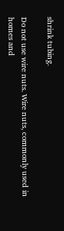shrink tubing.

Do not use wire nuts. Wire nuts, commonly used in homes and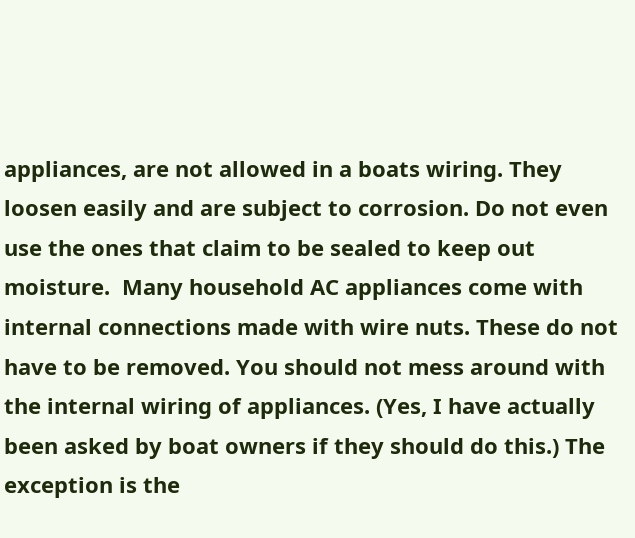appliances, are not allowed in a boats wiring. They loosen easily and are subject to corrosion. Do not even use the ones that claim to be sealed to keep out moisture.  Many household AC appliances come with internal connections made with wire nuts. These do not have to be removed. You should not mess around with the internal wiring of appliances. (Yes, I have actually been asked by boat owners if they should do this.) The exception is the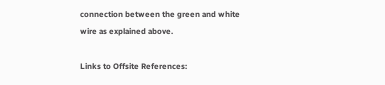connection between the green and white wire as explained above.

Links to Offsite References: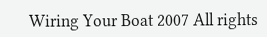Wiring Your Boat 2007 All rights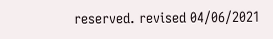reserved. revised 04/06/2021